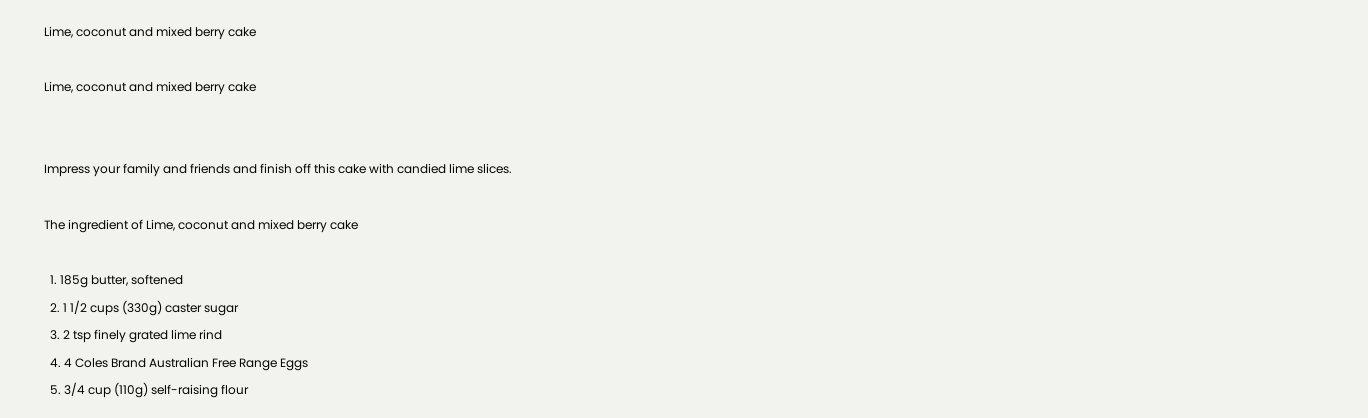Lime, coconut and mixed berry cake

Lime, coconut and mixed berry cake


Impress your family and friends and finish off this cake with candied lime slices.

The ingredient of Lime, coconut and mixed berry cake

  1. 185g butter, softened
  2. 1 1/2 cups (330g) caster sugar
  3. 2 tsp finely grated lime rind
  4. 4 Coles Brand Australian Free Range Eggs
  5. 3/4 cup (110g) self-raising flour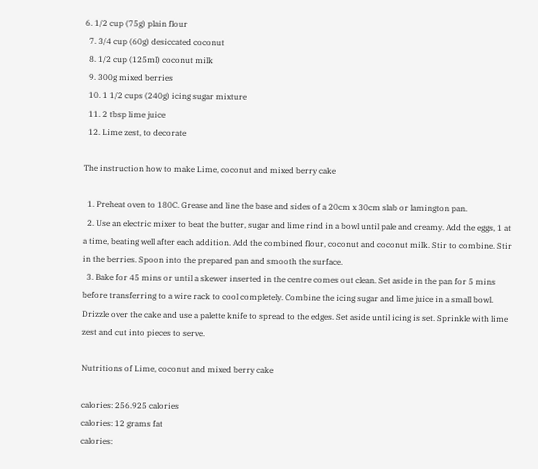6. 1/2 cup (75g) plain flour
  7. 3/4 cup (60g) desiccated coconut
  8. 1/2 cup (125ml) coconut milk
  9. 300g mixed berries
  10. 1 1/2 cups (240g) icing sugar mixture
  11. 2 tbsp lime juice
  12. Lime zest, to decorate

The instruction how to make Lime, coconut and mixed berry cake

  1. Preheat oven to 180C. Grease and line the base and sides of a 20cm x 30cm slab or lamington pan.
  2. Use an electric mixer to beat the butter, sugar and lime rind in a bowl until pale and creamy. Add the eggs, 1 at a time, beating well after each addition. Add the combined flour, coconut and coconut milk. Stir to combine. Stir in the berries. Spoon into the prepared pan and smooth the surface.
  3. Bake for 45 mins or until a skewer inserted in the centre comes out clean. Set aside in the pan for 5 mins before transferring to a wire rack to cool completely. Combine the icing sugar and lime juice in a small bowl. Drizzle over the cake and use a palette knife to spread to the edges. Set aside until icing is set. Sprinkle with lime zest and cut into pieces to serve.

Nutritions of Lime, coconut and mixed berry cake

calories: 256.925 calories
calories: 12 grams fat
calories: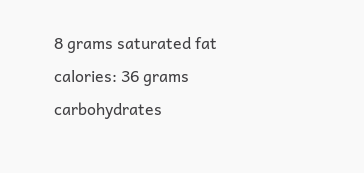8 grams saturated fat
calories: 36 grams carbohydrates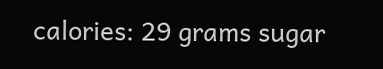calories: 29 grams sugar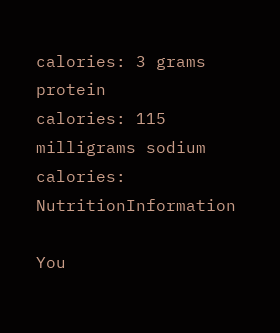calories: 3 grams protein
calories: 115 milligrams sodium
calories: NutritionInformation

You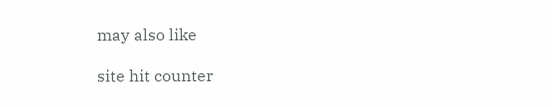may also like

site hit counter